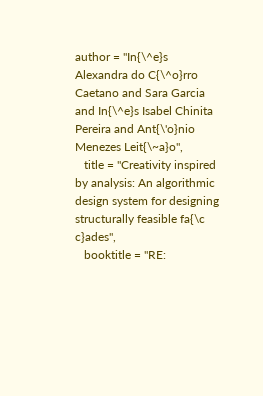author = "In{\^e}s Alexandra do C{\^o}rro Caetano and Sara Garcia and In{\^e}s Isabel Chinita Pereira and Ant{\'o}nio Menezes Leit{\~a}o",
   title = "Creativity inspired by analysis: An algorithmic design system for designing structurally feasible fa{\c c}ades",
   booktitle = "RE: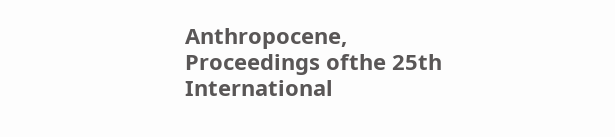Anthropocene, Proceedings ofthe 25th International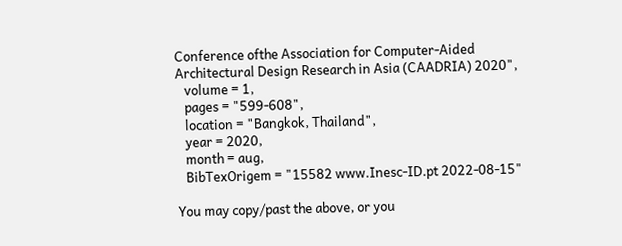Conference ofthe Association for Computer-Aided Architectural Design Research in Asia (CAADRIA) 2020",
   volume = 1,
   pages = "599-608",
   location = "Bangkok, Thailand",
   year = 2020,
   month = aug,
   BibTexOrigem = "15582 www.Inesc-ID.pt 2022-08-15"

You may copy/past the above, or you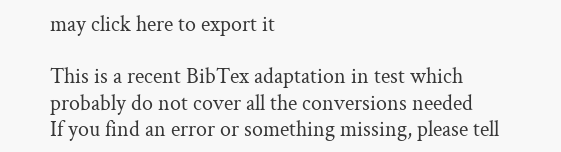may click here to export it

This is a recent BibTex adaptation in test which probably do not cover all the conversions needed
If you find an error or something missing, please tell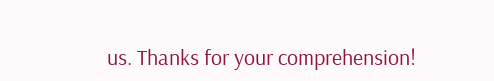us. Thanks for your comprehension!